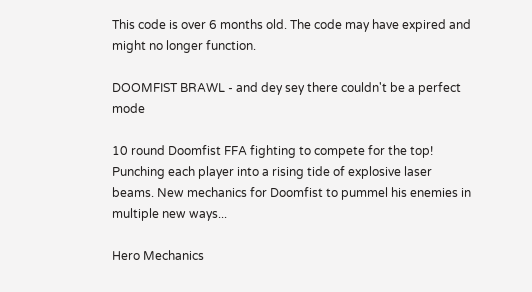This code is over 6 months old. The code may have expired and might no longer function.

DOOMFIST BRAWL - and dey sey there couldn't be a perfect mode

10 round Doomfist FFA fighting to compete for the top! Punching each player into a rising tide of explosive laser beams. New mechanics for Doomfist to pummel his enemies in multiple new ways...

Hero Mechanics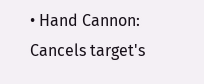• Hand Cannon: Cancels target's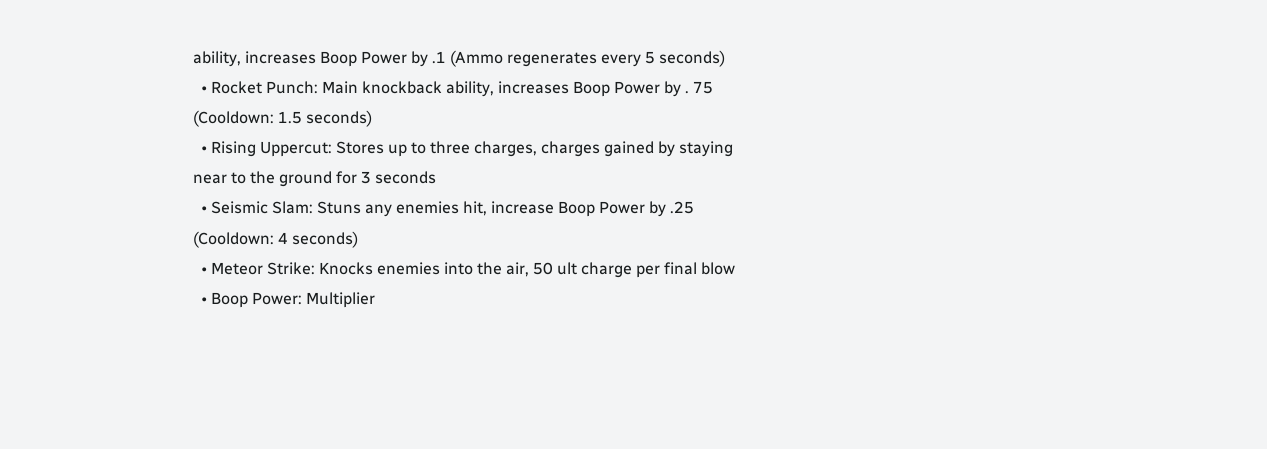ability, increases Boop Power by .1 (Ammo regenerates every 5 seconds)
  • Rocket Punch: Main knockback ability, increases Boop Power by . 75 (Cooldown: 1.5 seconds)
  • Rising Uppercut: Stores up to three charges, charges gained by staying near to the ground for 3 seconds
  • Seismic Slam: Stuns any enemies hit, increase Boop Power by .25 (Cooldown: 4 seconds)
  • Meteor Strike: Knocks enemies into the air, 50 ult charge per final blow
  • Boop Power: Multiplier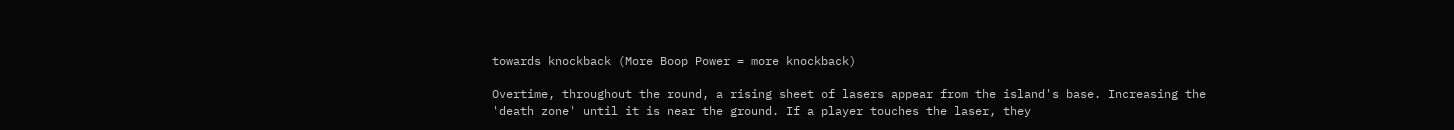towards knockback (More Boop Power = more knockback)

Overtime, throughout the round, a rising sheet of lasers appear from the island's base. Increasing the 'death zone' until it is near the ground. If a player touches the laser, they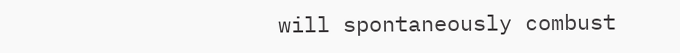will spontaneously combust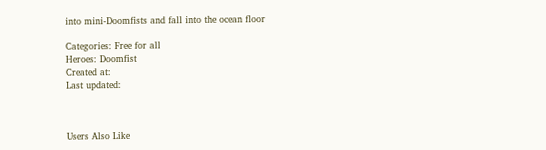into mini-Doomfists and fall into the ocean floor

Categories: Free for all
Heroes: Doomfist
Created at:
Last updated:



Users Also Like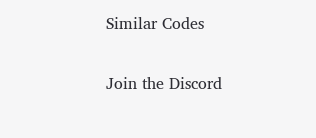Similar Codes

Join the Discord